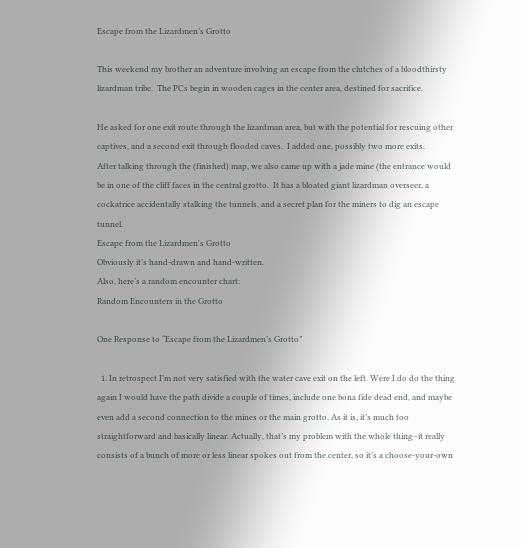Escape from the Lizardmen’s Grotto

This weekend my brother an adventure involving an escape from the clutches of a bloodthirsty lizardman tribe.  The PCs begin in wooden cages in the center area, destined for sacrifice.

He asked for one exit route through the lizardman area, but with the potential for rescuing other captives, and a second exit through flooded caves.  I added one, possibly two more exits.
After talking through the (finished) map, we also came up with a jade mine (the entrance would be in one of the cliff faces in the central grotto.  It has a bloated giant lizardman overseer, a cockatrice accidentally stalking the tunnels, and a secret plan for the miners to dig an escape tunnel.
Escape from the Lizardmen's Grotto
Obviously it’s hand-drawn and hand-written.
Also, here’s a random encounter chart:
Random Encounters in the Grotto

One Response to “Escape from the Lizardmen’s Grotto”

  1. In retrospect I’m not very satisfied with the water cave exit on the left. Were I do do the thing again I would have the path divide a couple of times, include one bona fide dead end, and maybe even add a second connection to the mines or the main grotto. As it is, it’s much too straightforward and basically linear. Actually, that’s my problem with the whole thing–it really consists of a bunch of more or less linear spokes out from the center, so it’s a choose-your-own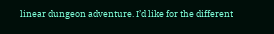linear dungeon adventure. I’d like for the different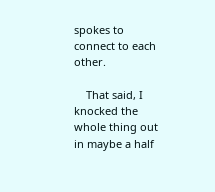spokes to connect to each other.

    That said, I knocked the whole thing out in maybe a half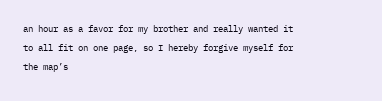an hour as a favor for my brother and really wanted it to all fit on one page, so I hereby forgive myself for the map’s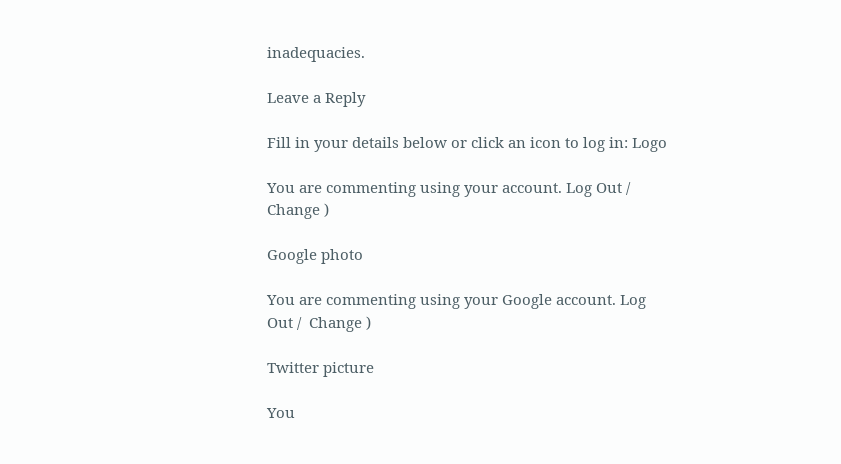inadequacies.

Leave a Reply

Fill in your details below or click an icon to log in: Logo

You are commenting using your account. Log Out /  Change )

Google photo

You are commenting using your Google account. Log Out /  Change )

Twitter picture

You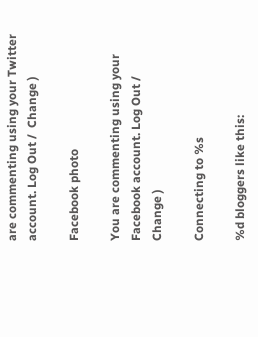are commenting using your Twitter account. Log Out /  Change )

Facebook photo

You are commenting using your Facebook account. Log Out /  Change )

Connecting to %s

%d bloggers like this: